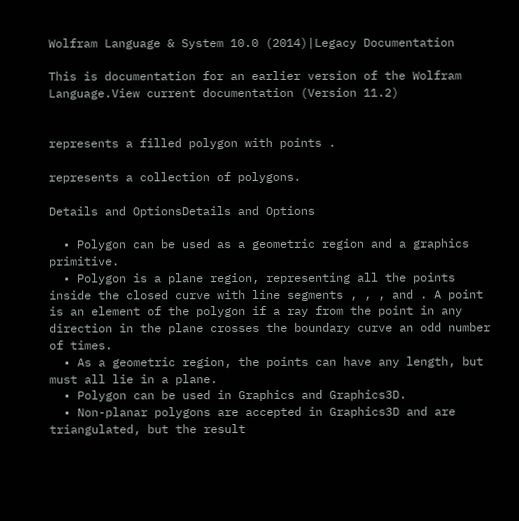Wolfram Language & System 10.0 (2014)|Legacy Documentation

This is documentation for an earlier version of the Wolfram Language.View current documentation (Version 11.2)


represents a filled polygon with points .

represents a collection of polygons.

Details and OptionsDetails and Options

  • Polygon can be used as a geometric region and a graphics primitive.
  • Polygon is a plane region, representing all the points inside the closed curve with line segments , , , and . A point is an element of the polygon if a ray from the point in any direction in the plane crosses the boundary curve an odd number of times.
  • As a geometric region, the points can have any length, but must all lie in a plane.
  • Polygon can be used in Graphics and Graphics3D.
  • Non-planar polygons are accepted in Graphics3D and are triangulated, but the result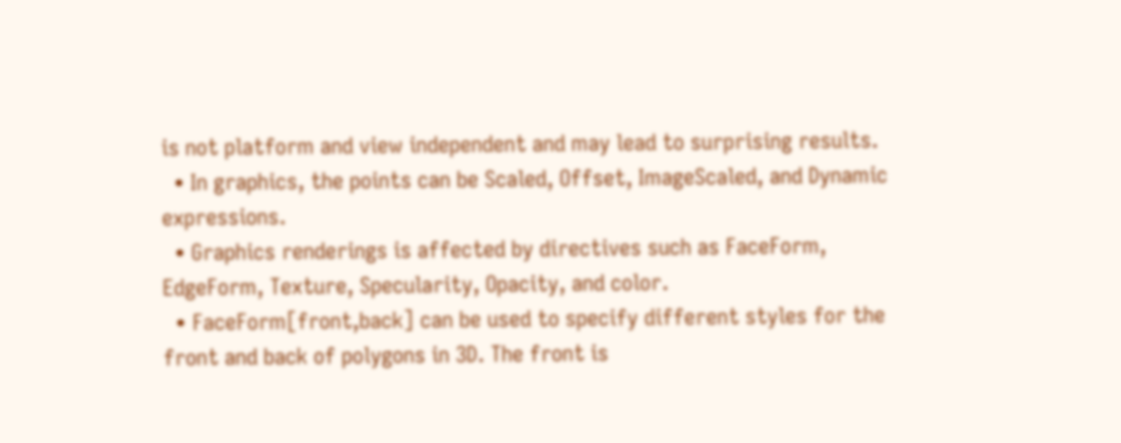is not platform and view independent and may lead to surprising results.
  • In graphics, the points can be Scaled, Offset, ImageScaled, and Dynamic expressions.
  • Graphics renderings is affected by directives such as FaceForm, EdgeForm, Texture, Specularity, Opacity, and color.
  • FaceForm[front,back] can be used to specify different styles for the front and back of polygons in 3D. The front is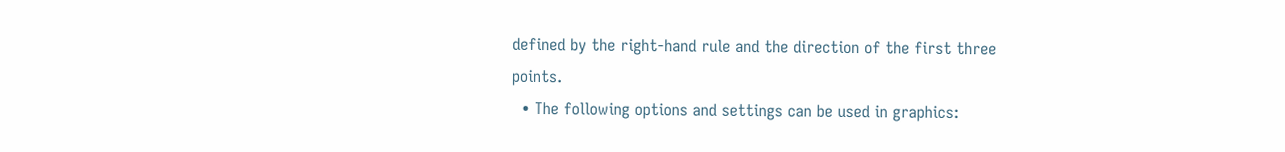defined by the right-hand rule and the direction of the first three points.
  • The following options and settings can be used in graphics: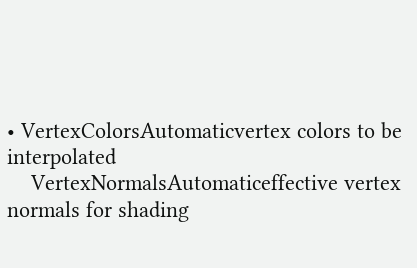• VertexColorsAutomaticvertex colors to be interpolated
    VertexNormalsAutomaticeffective vertex normals for shading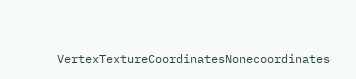VertexTextureCoordinatesNonecoordinates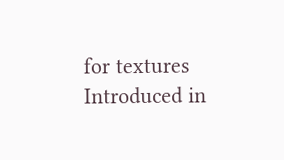for textures
Introduced in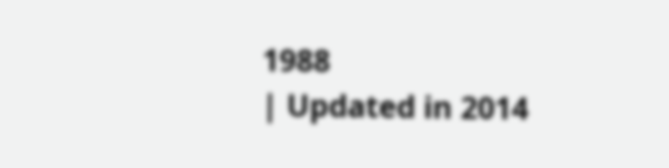1988
| Updated in 2014